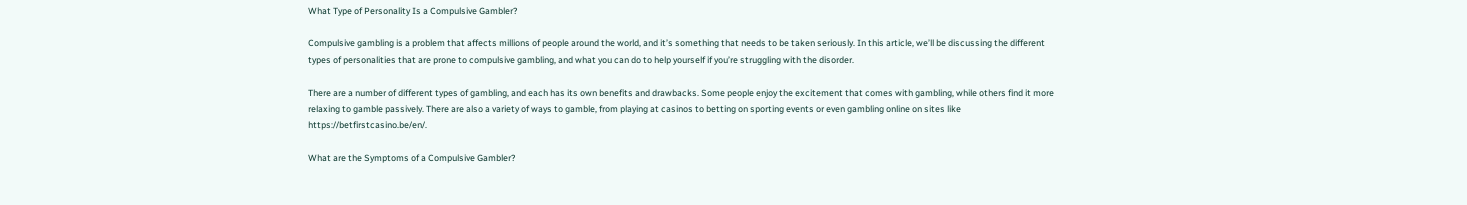What Type of Personality Is a Compulsive Gambler?

Compulsive gambling is a problem that affects millions of people around the world, and it’s something that needs to be taken seriously. In this article, we’ll be discussing the different types of personalities that are prone to compulsive gambling, and what you can do to help yourself if you’re struggling with the disorder.

There are a number of different types of gambling, and each has its own benefits and drawbacks. Some people enjoy the excitement that comes with gambling, while others find it more relaxing to gamble passively. There are also a variety of ways to gamble, from playing at casinos to betting on sporting events or even gambling online on sites like https://betfirstcasino.be/en/.

What are the Symptoms of a Compulsive Gambler?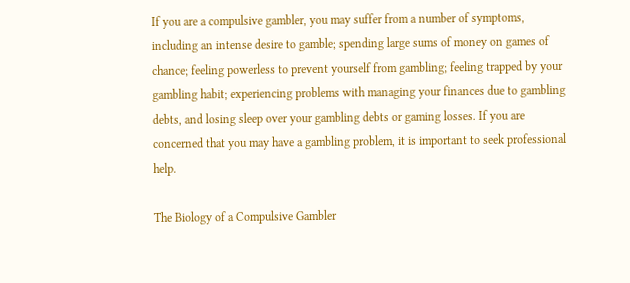If you are a compulsive gambler, you may suffer from a number of symptoms, including an intense desire to gamble; spending large sums of money on games of chance; feeling powerless to prevent yourself from gambling; feeling trapped by your gambling habit; experiencing problems with managing your finances due to gambling debts, and losing sleep over your gambling debts or gaming losses. If you are concerned that you may have a gambling problem, it is important to seek professional help.

The Biology of a Compulsive Gambler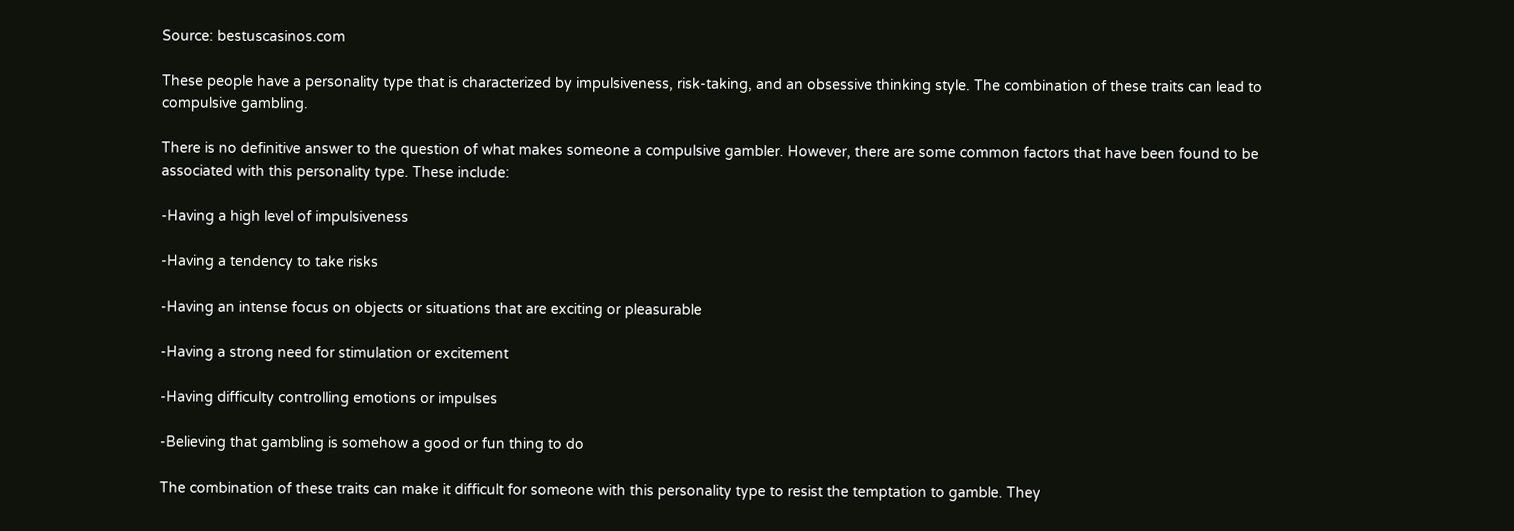Source: bestuscasinos.com

These people have a personality type that is characterized by impulsiveness, risk-taking, and an obsessive thinking style. The combination of these traits can lead to compulsive gambling.

There is no definitive answer to the question of what makes someone a compulsive gambler. However, there are some common factors that have been found to be associated with this personality type. These include:

-Having a high level of impulsiveness

-Having a tendency to take risks

-Having an intense focus on objects or situations that are exciting or pleasurable

-Having a strong need for stimulation or excitement

-Having difficulty controlling emotions or impulses

-Believing that gambling is somehow a good or fun thing to do

The combination of these traits can make it difficult for someone with this personality type to resist the temptation to gamble. They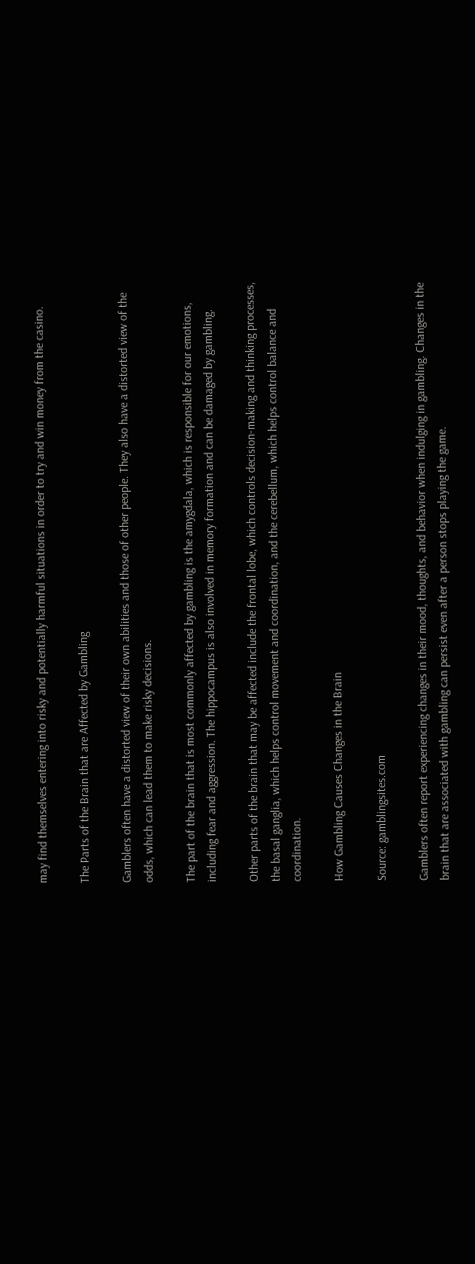may find themselves entering into risky and potentially harmful situations in order to try and win money from the casino.

The Parts of the Brain that are Affected by Gambling

Gamblers often have a distorted view of their own abilities and those of other people. They also have a distorted view of the odds, which can lead them to make risky decisions.

The part of the brain that is most commonly affected by gambling is the amygdala, which is responsible for our emotions, including fear and aggression. The hippocampus is also involved in memory formation and can be damaged by gambling.

Other parts of the brain that may be affected include the frontal lobe, which controls decision-making and thinking processes, the basal ganglia, which helps control movement and coordination, and the cerebellum, which helps control balance and coordination.

How Gambling Causes Changes in the Brain

Source: gamblingsites.com

Gamblers often report experiencing changes in their mood, thoughts, and behavior when indulging in gambling. Changes in the brain that are associated with gambling can persist even after a person stops playing the game.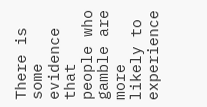There is some evidence that people who gamble are more likely to experience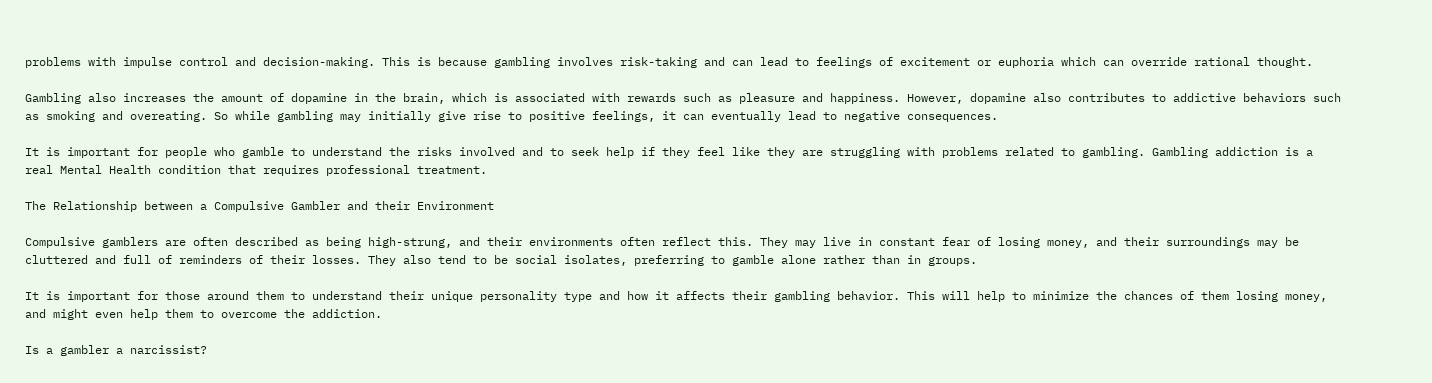problems with impulse control and decision-making. This is because gambling involves risk-taking and can lead to feelings of excitement or euphoria which can override rational thought.

Gambling also increases the amount of dopamine in the brain, which is associated with rewards such as pleasure and happiness. However, dopamine also contributes to addictive behaviors such as smoking and overeating. So while gambling may initially give rise to positive feelings, it can eventually lead to negative consequences.

It is important for people who gamble to understand the risks involved and to seek help if they feel like they are struggling with problems related to gambling. Gambling addiction is a real Mental Health condition that requires professional treatment.

The Relationship between a Compulsive Gambler and their Environment

Compulsive gamblers are often described as being high-strung, and their environments often reflect this. They may live in constant fear of losing money, and their surroundings may be cluttered and full of reminders of their losses. They also tend to be social isolates, preferring to gamble alone rather than in groups.

It is important for those around them to understand their unique personality type and how it affects their gambling behavior. This will help to minimize the chances of them losing money, and might even help them to overcome the addiction.

Is a gambler a narcissist?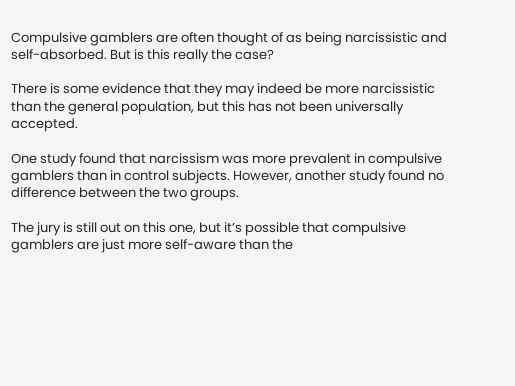Compulsive gamblers are often thought of as being narcissistic and self-absorbed. But is this really the case?

There is some evidence that they may indeed be more narcissistic than the general population, but this has not been universally accepted.

One study found that narcissism was more prevalent in compulsive gamblers than in control subjects. However, another study found no difference between the two groups.

The jury is still out on this one, but it’s possible that compulsive gamblers are just more self-aware than the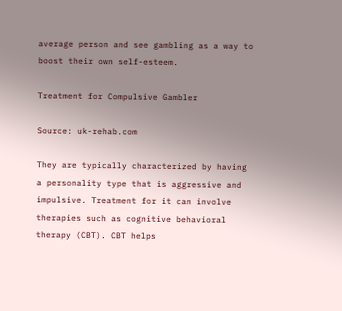average person and see gambling as a way to boost their own self-esteem.

Treatment for Compulsive Gambler

Source: uk-rehab.com

They are typically characterized by having a personality type that is aggressive and impulsive. Treatment for it can involve therapies such as cognitive behavioral therapy (CBT). CBT helps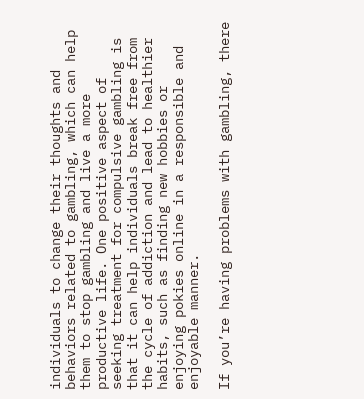individuals to change their thoughts and behaviors related to gambling, which can help them to stop gambling and live a more productive life. One positive aspect of seeking treatment for compulsive gambling is that it can help individuals break free from the cycle of addiction and lead to healthier habits, such as finding new hobbies or enjoying pokies online in a responsible and enjoyable manner.

If you’re having problems with gambling, there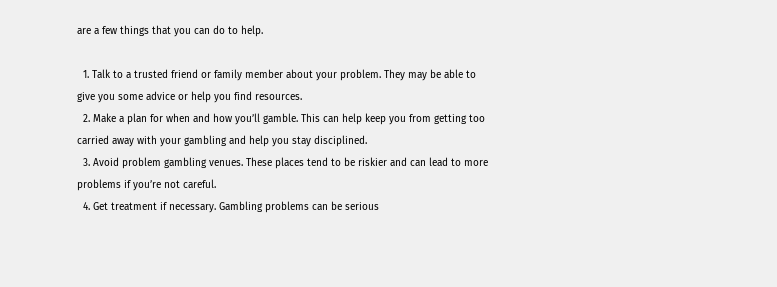are a few things that you can do to help.

  1. Talk to a trusted friend or family member about your problem. They may be able to give you some advice or help you find resources.
  2. Make a plan for when and how you’ll gamble. This can help keep you from getting too carried away with your gambling and help you stay disciplined.
  3. Avoid problem gambling venues. These places tend to be riskier and can lead to more problems if you’re not careful.
  4. Get treatment if necessary. Gambling problems can be serious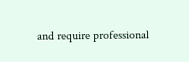and require professional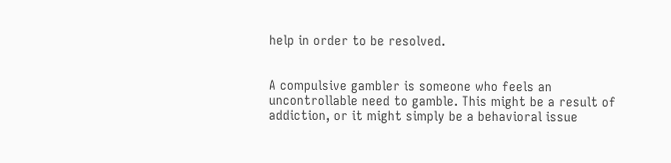help in order to be resolved.


A compulsive gambler is someone who feels an uncontrollable need to gamble. This might be a result of addiction, or it might simply be a behavioral issue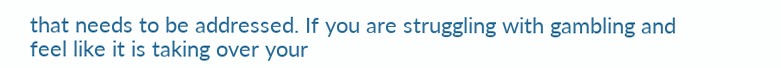that needs to be addressed. If you are struggling with gambling and feel like it is taking over your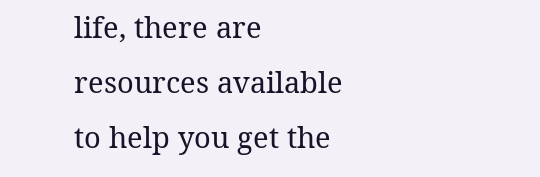life, there are resources available to help you get the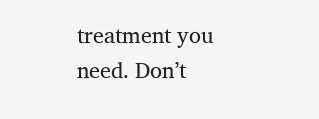treatment you need. Don’t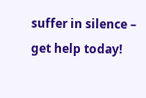suffer in silence – get help today!